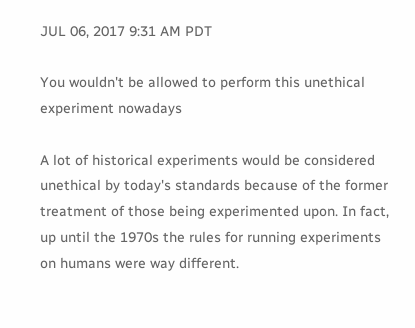JUL 06, 2017 9:31 AM PDT

You wouldn't be allowed to perform this unethical experiment nowadays

A lot of historical experiments would be considered unethical by today's standards because of the former treatment of those being experimented upon. In fact, up until the 1970s the rules for running experiments on humans were way different.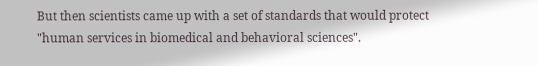But then scientists came up with a set of standards that would protect "human services in biomedical and behavioral sciences".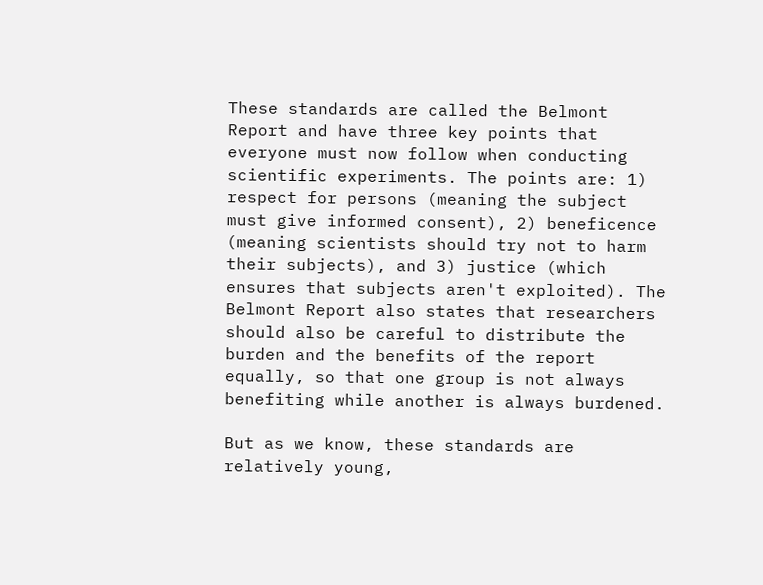These standards are called the Belmont Report and have three key points that everyone must now follow when conducting scientific experiments. The points are: 1) respect for persons (meaning the subject must give informed consent), 2) beneficence (meaning scientists should try not to harm their subjects), and 3) justice (which ensures that subjects aren't exploited). The Belmont Report also states that researchers should also be careful to distribute the burden and the benefits of the report equally, so that one group is not always benefiting while another is always burdened.

But as we know, these standards are relatively young,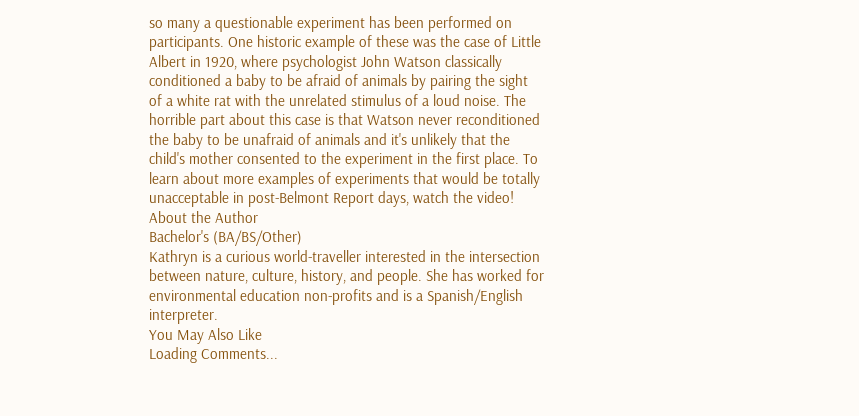so many a questionable experiment has been performed on participants. One historic example of these was the case of Little Albert in 1920, where psychologist John Watson classically conditioned a baby to be afraid of animals by pairing the sight of a white rat with the unrelated stimulus of a loud noise. The horrible part about this case is that Watson never reconditioned the baby to be unafraid of animals and it's unlikely that the child's mother consented to the experiment in the first place. To learn about more examples of experiments that would be totally unacceptable in post-Belmont Report days, watch the video!
About the Author
Bachelor's (BA/BS/Other)
Kathryn is a curious world-traveller interested in the intersection between nature, culture, history, and people. She has worked for environmental education non-profits and is a Spanish/English interpreter.
You May Also Like
Loading Comments...